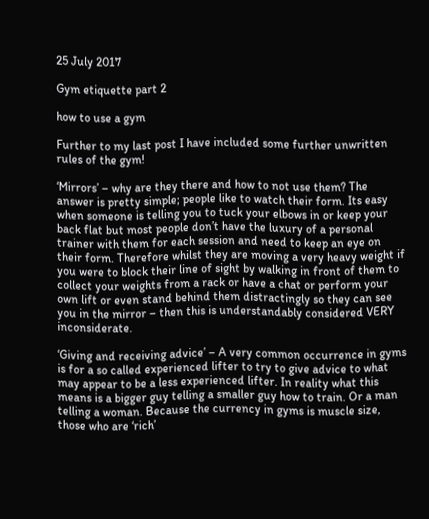25 July 2017

Gym etiquette part 2

how to use a gym

Further to my last post I have included some further unwritten rules of the gym!

‘Mirrors’ – why are they there and how to not use them? The answer is pretty simple; people like to watch their form. Its easy when someone is telling you to tuck your elbows in or keep your back flat but most people don’t have the luxury of a personal trainer with them for each session and need to keep an eye on their form. Therefore whilst they are moving a very heavy weight if you were to block their line of sight by walking in front of them to collect your weights from a rack or have a chat or perform your own lift or even stand behind them distractingly so they can see you in the mirror – then this is understandably considered VERY inconsiderate.

‘Giving and receiving advice’ – A very common occurrence in gyms is for a so called experienced lifter to try to give advice to what may appear to be a less experienced lifter. In reality what this means is a bigger guy telling a smaller guy how to train. Or a man telling a woman. Because the currency in gyms is muscle size, those who are ‘rich’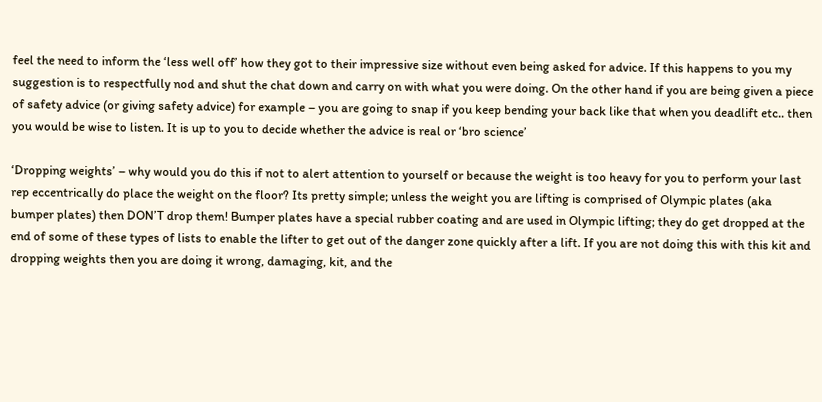feel the need to inform the ‘less well off’ how they got to their impressive size without even being asked for advice. If this happens to you my suggestion is to respectfully nod and shut the chat down and carry on with what you were doing. On the other hand if you are being given a piece of safety advice (or giving safety advice) for example – you are going to snap if you keep bending your back like that when you deadlift etc.. then you would be wise to listen. It is up to you to decide whether the advice is real or ‘bro science’

‘Dropping weights’ – why would you do this if not to alert attention to yourself or because the weight is too heavy for you to perform your last rep eccentrically do place the weight on the floor? Its pretty simple; unless the weight you are lifting is comprised of Olympic plates (aka bumper plates) then DON’T drop them! Bumper plates have a special rubber coating and are used in Olympic lifting; they do get dropped at the end of some of these types of lists to enable the lifter to get out of the danger zone quickly after a lift. If you are not doing this with this kit and dropping weights then you are doing it wrong, damaging, kit, and the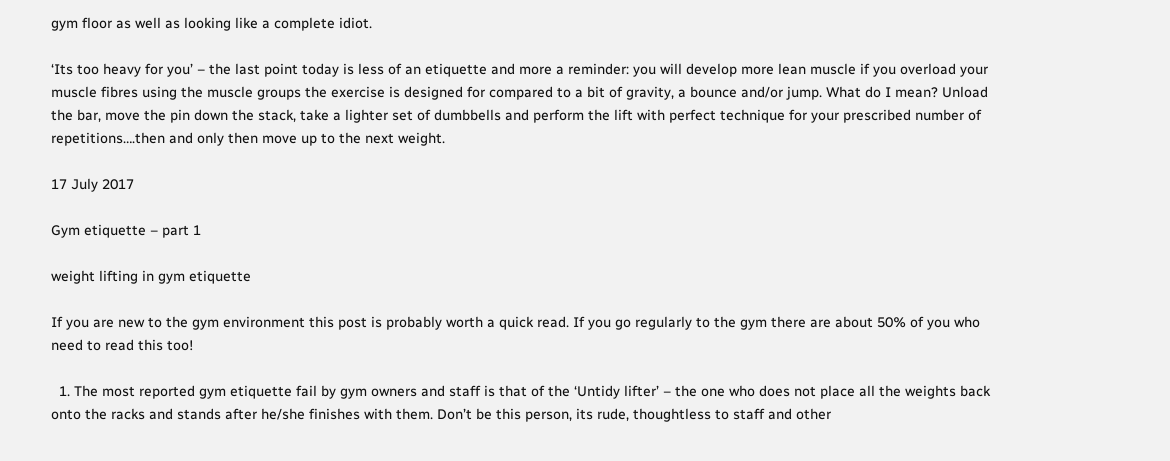gym floor as well as looking like a complete idiot.

‘Its too heavy for you’ – the last point today is less of an etiquette and more a reminder: you will develop more lean muscle if you overload your muscle fibres using the muscle groups the exercise is designed for compared to a bit of gravity, a bounce and/or jump. What do I mean? Unload the bar, move the pin down the stack, take a lighter set of dumbbells and perform the lift with perfect technique for your prescribed number of repetitions….then and only then move up to the next weight.

17 July 2017

Gym etiquette – part 1

weight lifting in gym etiquette

If you are new to the gym environment this post is probably worth a quick read. If you go regularly to the gym there are about 50% of you who need to read this too!

  1. The most reported gym etiquette fail by gym owners and staff is that of the ‘Untidy lifter’ – the one who does not place all the weights back onto the racks and stands after he/she finishes with them. Don’t be this person, its rude, thoughtless to staff and other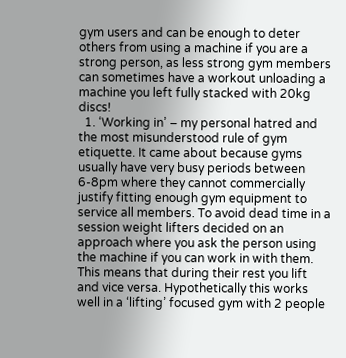gym users and can be enough to deter others from using a machine if you are a strong person, as less strong gym members can sometimes have a workout unloading a machine you left fully stacked with 20kg discs!
  1. ‘Working in’ – my personal hatred and the most misunderstood rule of gym etiquette. It came about because gyms usually have very busy periods between 6-8pm where they cannot commercially justify fitting enough gym equipment to service all members. To avoid dead time in a session weight lifters decided on an approach where you ask the person using the machine if you can work in with them. This means that during their rest you lift and vice versa. Hypothetically this works well in a ‘lifting’ focused gym with 2 people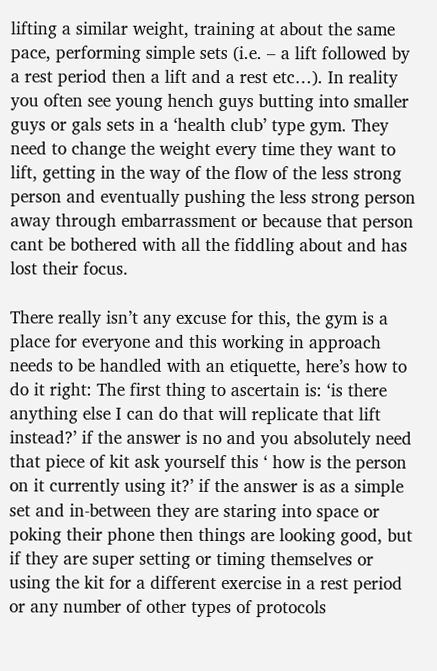lifting a similar weight, training at about the same pace, performing simple sets (i.e. – a lift followed by a rest period then a lift and a rest etc…). In reality you often see young hench guys butting into smaller guys or gals sets in a ‘health club’ type gym. They need to change the weight every time they want to lift, getting in the way of the flow of the less strong person and eventually pushing the less strong person away through embarrassment or because that person cant be bothered with all the fiddling about and has lost their focus.

There really isn’t any excuse for this, the gym is a place for everyone and this working in approach needs to be handled with an etiquette, here’s how to do it right: The first thing to ascertain is: ‘is there anything else I can do that will replicate that lift instead?’ if the answer is no and you absolutely need that piece of kit ask yourself this ‘ how is the person on it currently using it?’ if the answer is as a simple set and in-between they are staring into space or poking their phone then things are looking good, but if they are super setting or timing themselves or using the kit for a different exercise in a rest period or any number of other types of protocols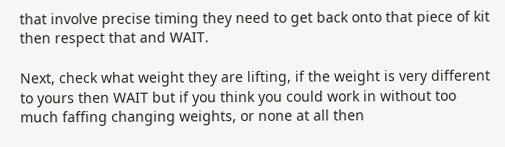that involve precise timing they need to get back onto that piece of kit then respect that and WAIT.

Next, check what weight they are lifting, if the weight is very different to yours then WAIT but if you think you could work in without too much faffing changing weights, or none at all then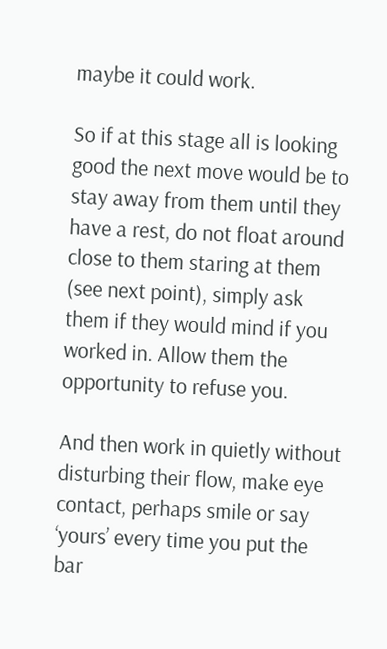maybe it could work.

So if at this stage all is looking good the next move would be to stay away from them until they have a rest, do not float around close to them staring at them (see next point), simply ask them if they would mind if you worked in. Allow them the opportunity to refuse you.

And then work in quietly without disturbing their flow, make eye contact, perhaps smile or say ‘yours’ every time you put the bar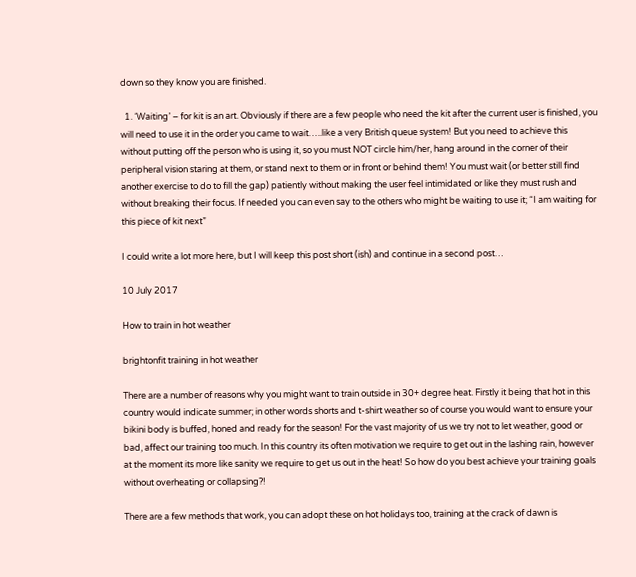down so they know you are finished.

  1. ‘Waiting’ – for kit is an art. Obviously if there are a few people who need the kit after the current user is finished, you will need to use it in the order you came to wait…..like a very British queue system! But you need to achieve this without putting off the person who is using it, so you must NOT circle him/her, hang around in the corner of their peripheral vision staring at them, or stand next to them or in front or behind them! You must wait (or better still find another exercise to do to fill the gap) patiently without making the user feel intimidated or like they must rush and without breaking their focus. If needed you can even say to the others who might be waiting to use it; “I am waiting for this piece of kit next”

I could write a lot more here, but I will keep this post short (ish) and continue in a second post…

10 July 2017

How to train in hot weather

brightonfit training in hot weather

There are a number of reasons why you might want to train outside in 30+ degree heat. Firstly it being that hot in this country would indicate summer; in other words shorts and t-shirt weather so of course you would want to ensure your bikini body is buffed, honed and ready for the season! For the vast majority of us we try not to let weather, good or bad, affect our training too much. In this country its often motivation we require to get out in the lashing rain, however at the moment its more like sanity we require to get us out in the heat! So how do you best achieve your training goals without overheating or collapsing?!

There are a few methods that work, you can adopt these on hot holidays too, training at the crack of dawn is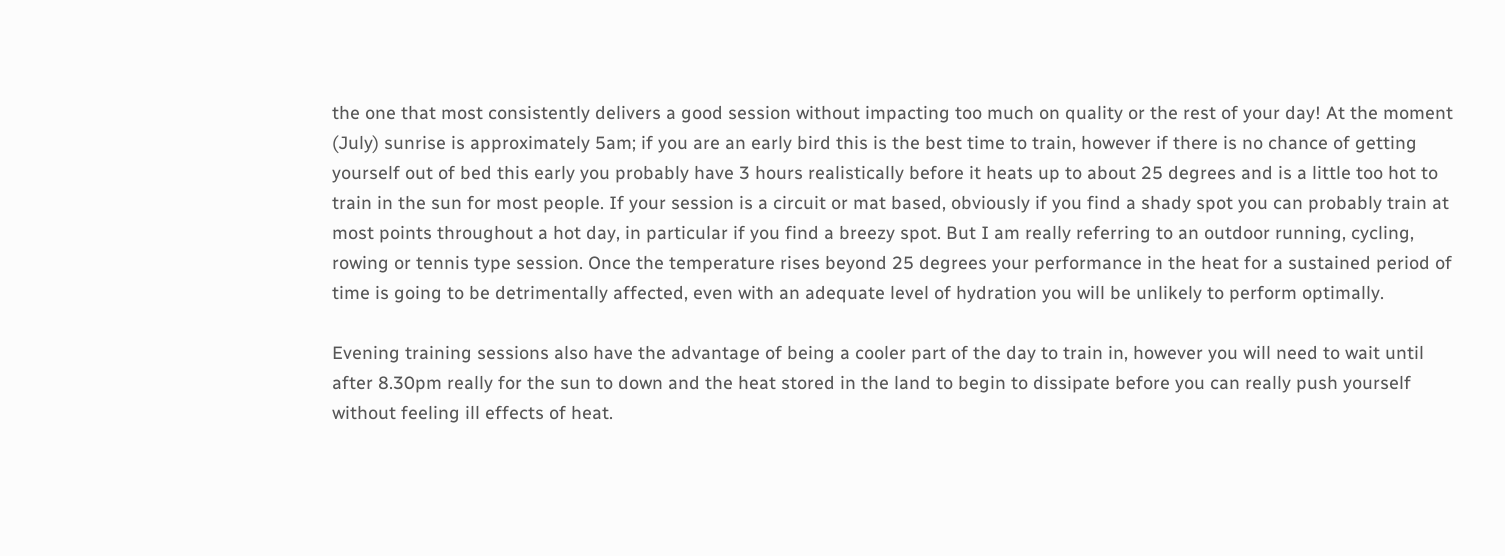the one that most consistently delivers a good session without impacting too much on quality or the rest of your day! At the moment (July) sunrise is approximately 5am; if you are an early bird this is the best time to train, however if there is no chance of getting yourself out of bed this early you probably have 3 hours realistically before it heats up to about 25 degrees and is a little too hot to train in the sun for most people. If your session is a circuit or mat based, obviously if you find a shady spot you can probably train at most points throughout a hot day, in particular if you find a breezy spot. But I am really referring to an outdoor running, cycling, rowing or tennis type session. Once the temperature rises beyond 25 degrees your performance in the heat for a sustained period of time is going to be detrimentally affected, even with an adequate level of hydration you will be unlikely to perform optimally.

Evening training sessions also have the advantage of being a cooler part of the day to train in, however you will need to wait until after 8.30pm really for the sun to down and the heat stored in the land to begin to dissipate before you can really push yourself without feeling ill effects of heat.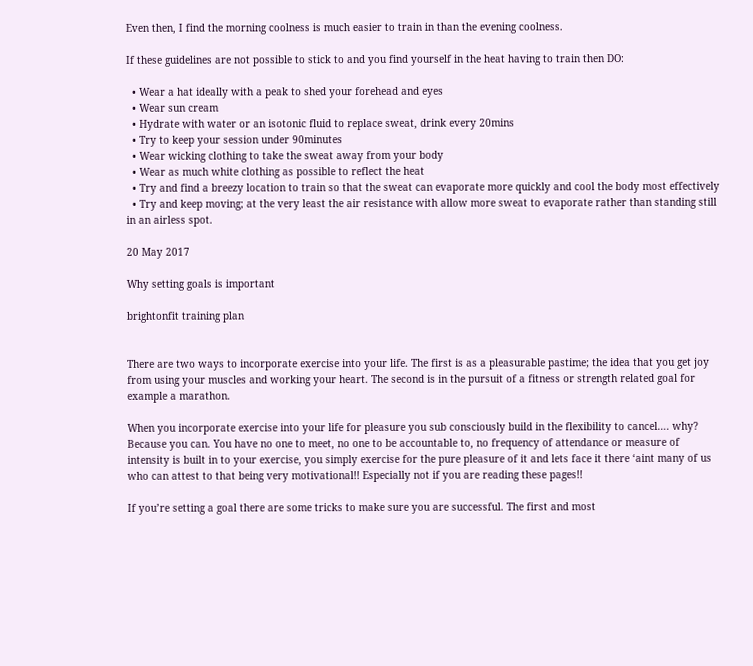Even then, I find the morning coolness is much easier to train in than the evening coolness.

If these guidelines are not possible to stick to and you find yourself in the heat having to train then DO:

  • Wear a hat ideally with a peak to shed your forehead and eyes
  • Wear sun cream
  • Hydrate with water or an isotonic fluid to replace sweat, drink every 20mins
  • Try to keep your session under 90minutes
  • Wear wicking clothing to take the sweat away from your body
  • Wear as much white clothing as possible to reflect the heat
  • Try and find a breezy location to train so that the sweat can evaporate more quickly and cool the body most effectively
  • Try and keep moving; at the very least the air resistance with allow more sweat to evaporate rather than standing still in an airless spot.

20 May 2017

Why setting goals is important

brightonfit training plan


There are two ways to incorporate exercise into your life. The first is as a pleasurable pastime; the idea that you get joy from using your muscles and working your heart. The second is in the pursuit of a fitness or strength related goal for example a marathon.

When you incorporate exercise into your life for pleasure you sub consciously build in the flexibility to cancel…. why? Because you can. You have no one to meet, no one to be accountable to, no frequency of attendance or measure of intensity is built in to your exercise, you simply exercise for the pure pleasure of it and lets face it there ‘aint many of us who can attest to that being very motivational!! Especially not if you are reading these pages!!

If you’re setting a goal there are some tricks to make sure you are successful. The first and most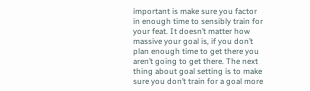important is make sure you factor in enough time to sensibly train for your feat. It doesn’t matter how massive your goal is, if you don’t plan enough time to get there you aren’t going to get there. The next thing about goal setting is to make sure you don’t train for a goal more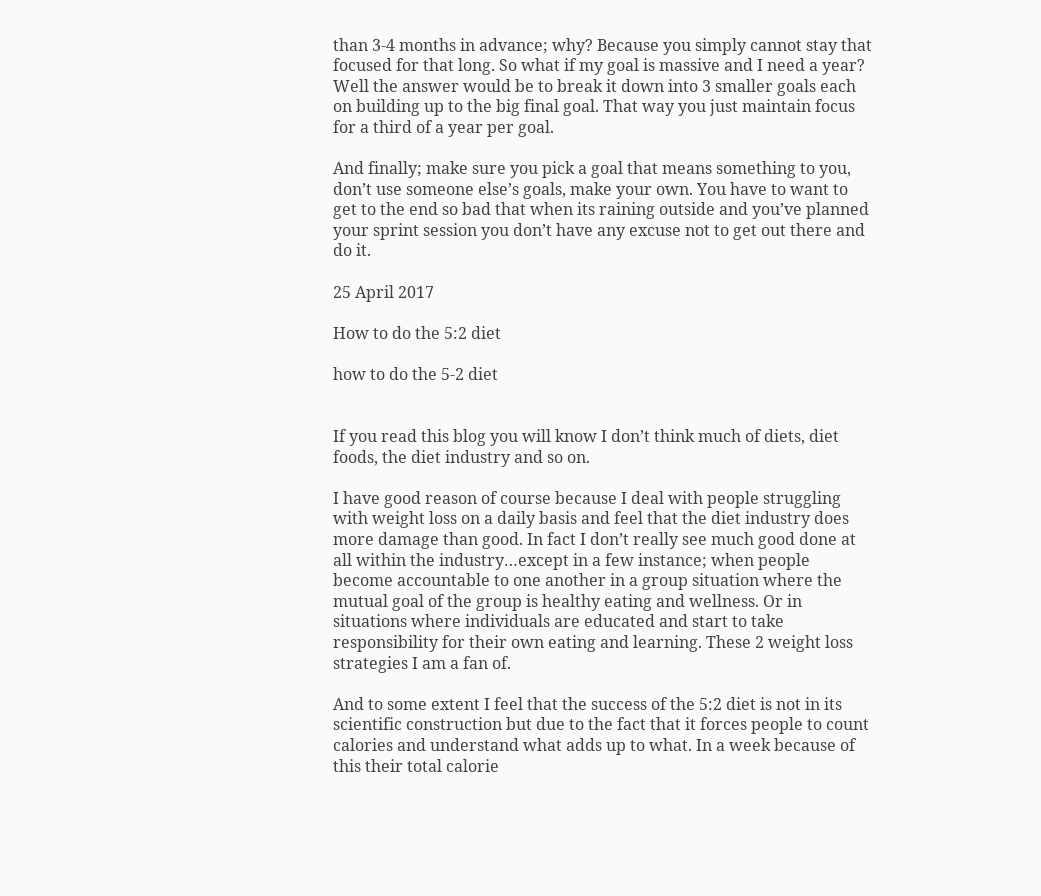than 3-4 months in advance; why? Because you simply cannot stay that focused for that long. So what if my goal is massive and I need a year? Well the answer would be to break it down into 3 smaller goals each on building up to the big final goal. That way you just maintain focus for a third of a year per goal.

And finally; make sure you pick a goal that means something to you, don’t use someone else’s goals, make your own. You have to want to get to the end so bad that when its raining outside and you’ve planned your sprint session you don’t have any excuse not to get out there and do it.

25 April 2017

How to do the 5:2 diet

how to do the 5-2 diet


If you read this blog you will know I don’t think much of diets, diet foods, the diet industry and so on.

I have good reason of course because I deal with people struggling with weight loss on a daily basis and feel that the diet industry does more damage than good. In fact I don’t really see much good done at all within the industry…except in a few instance; when people become accountable to one another in a group situation where the mutual goal of the group is healthy eating and wellness. Or in situations where individuals are educated and start to take responsibility for their own eating and learning. These 2 weight loss strategies I am a fan of.

And to some extent I feel that the success of the 5:2 diet is not in its scientific construction but due to the fact that it forces people to count calories and understand what adds up to what. In a week because of this their total calorie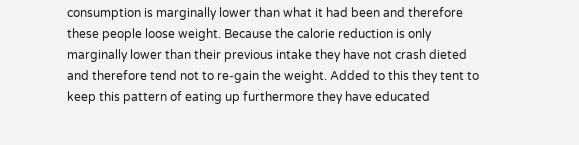consumption is marginally lower than what it had been and therefore these people loose weight. Because the calorie reduction is only marginally lower than their previous intake they have not crash dieted and therefore tend not to re-gain the weight. Added to this they tent to keep this pattern of eating up furthermore they have educated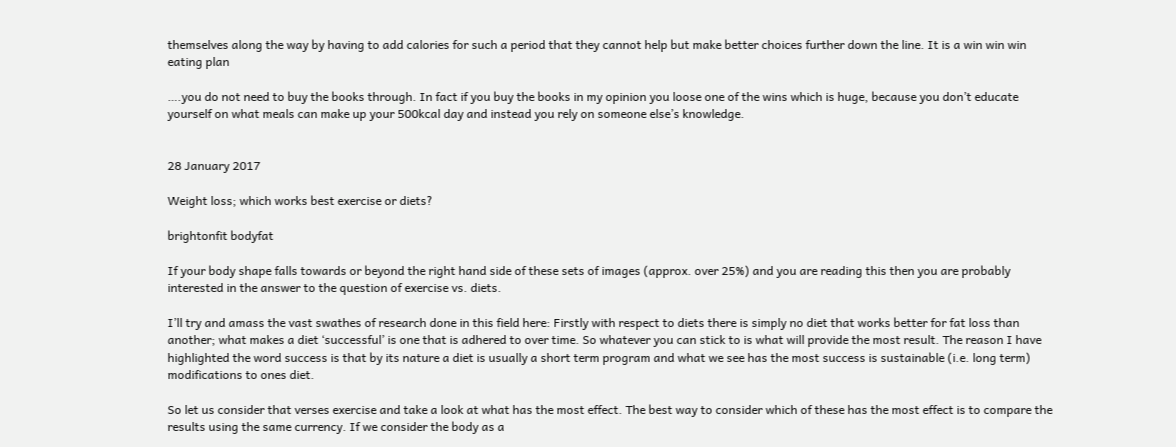themselves along the way by having to add calories for such a period that they cannot help but make better choices further down the line. It is a win win win eating plan

….you do not need to buy the books through. In fact if you buy the books in my opinion you loose one of the wins which is huge, because you don’t educate yourself on what meals can make up your 500kcal day and instead you rely on someone else’s knowledge.


28 January 2017

Weight loss; which works best exercise or diets?

brightonfit bodyfat

If your body shape falls towards or beyond the right hand side of these sets of images (approx. over 25%) and you are reading this then you are probably interested in the answer to the question of exercise vs. diets.

I’ll try and amass the vast swathes of research done in this field here: Firstly with respect to diets there is simply no diet that works better for fat loss than another; what makes a diet ‘successful’ is one that is adhered to over time. So whatever you can stick to is what will provide the most result. The reason I have highlighted the word success is that by its nature a diet is usually a short term program and what we see has the most success is sustainable (i.e. long term) modifications to ones diet.

So let us consider that verses exercise and take a look at what has the most effect. The best way to consider which of these has the most effect is to compare the results using the same currency. If we consider the body as a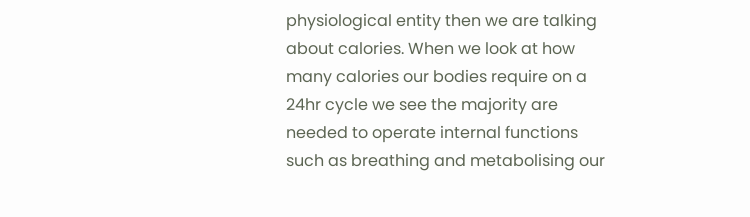physiological entity then we are talking about calories. When we look at how many calories our bodies require on a 24hr cycle we see the majority are needed to operate internal functions such as breathing and metabolising our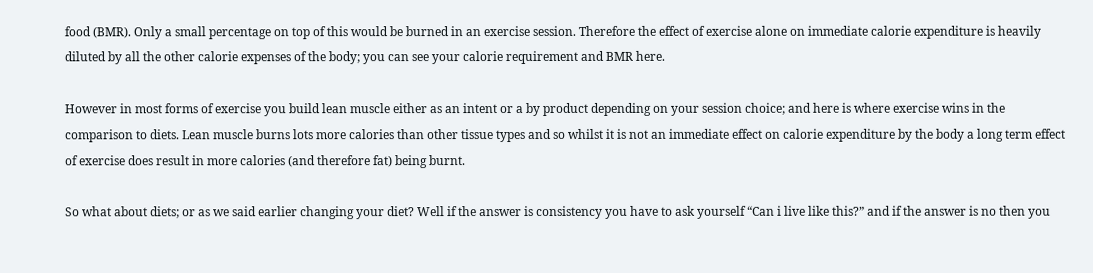food (BMR). Only a small percentage on top of this would be burned in an exercise session. Therefore the effect of exercise alone on immediate calorie expenditure is heavily diluted by all the other calorie expenses of the body; you can see your calorie requirement and BMR here.

However in most forms of exercise you build lean muscle either as an intent or a by product depending on your session choice; and here is where exercise wins in the comparison to diets. Lean muscle burns lots more calories than other tissue types and so whilst it is not an immediate effect on calorie expenditure by the body a long term effect of exercise does result in more calories (and therefore fat) being burnt.

So what about diets; or as we said earlier changing your diet? Well if the answer is consistency you have to ask yourself “Can i live like this?” and if the answer is no then you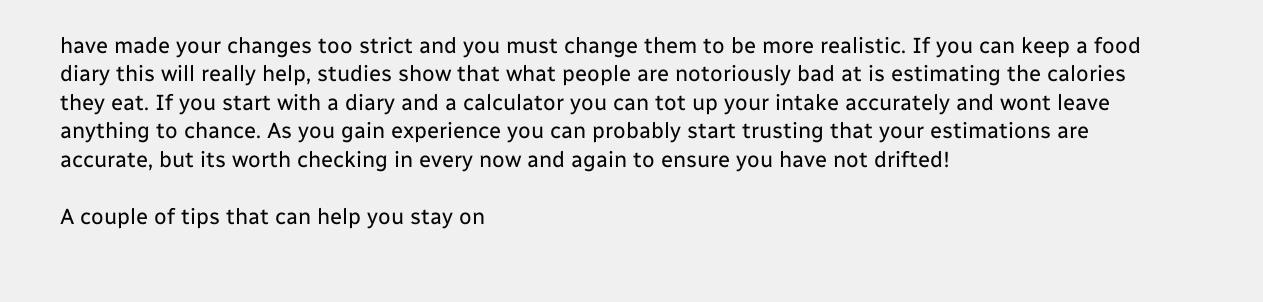have made your changes too strict and you must change them to be more realistic. If you can keep a food diary this will really help, studies show that what people are notoriously bad at is estimating the calories they eat. If you start with a diary and a calculator you can tot up your intake accurately and wont leave anything to chance. As you gain experience you can probably start trusting that your estimations are accurate, but its worth checking in every now and again to ensure you have not drifted!

A couple of tips that can help you stay on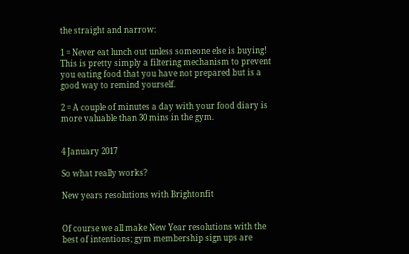the straight and narrow:

1 = Never eat lunch out unless someone else is buying! This is pretty simply a filtering mechanism to prevent you eating food that you have not prepared but is a good way to remind yourself.

2 = A couple of minutes a day with your food diary is more valuable than 30 mins in the gym.


4 January 2017

So what really works?

New years resolutions with Brightonfit


Of course we all make New Year resolutions with the best of intentions; gym membership sign ups are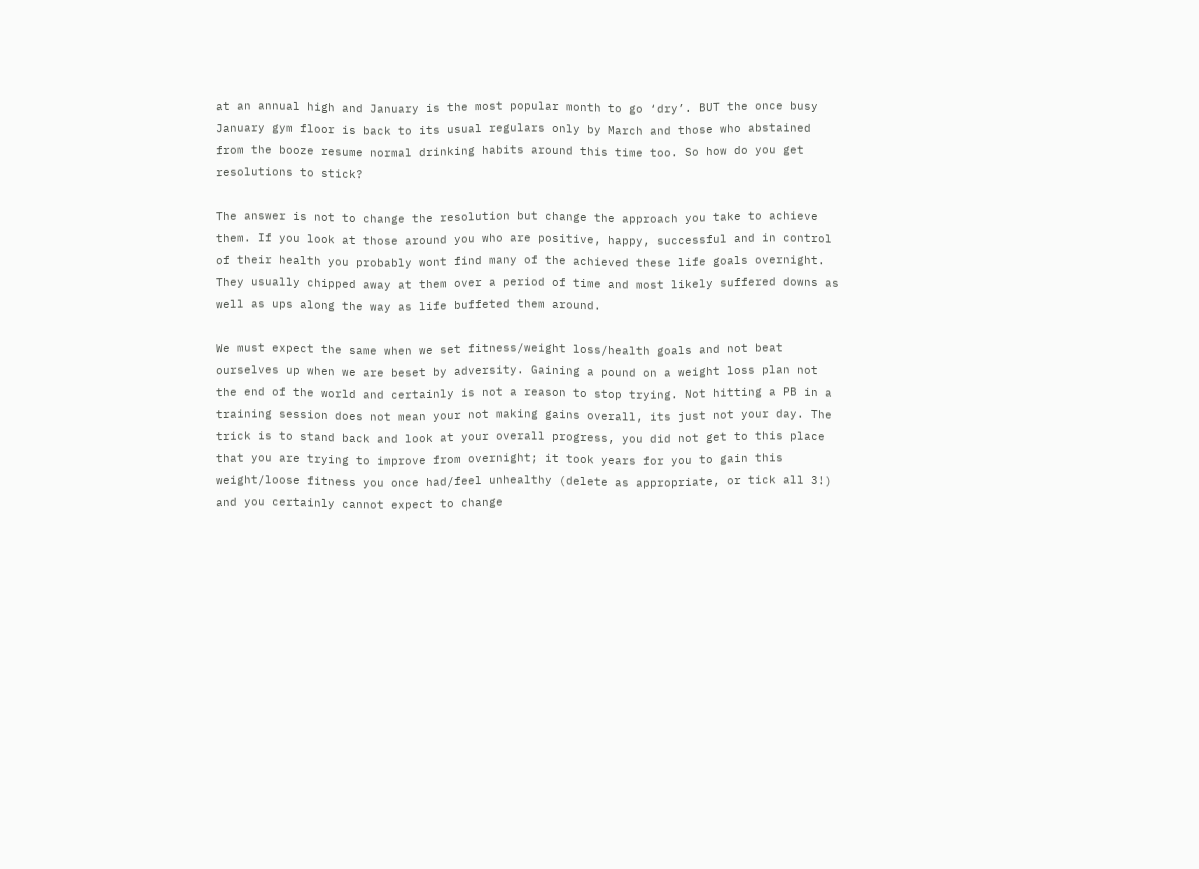at an annual high and January is the most popular month to go ‘dry’. BUT the once busy January gym floor is back to its usual regulars only by March and those who abstained from the booze resume normal drinking habits around this time too. So how do you get resolutions to stick?

The answer is not to change the resolution but change the approach you take to achieve them. If you look at those around you who are positive, happy, successful and in control of their health you probably wont find many of the achieved these life goals overnight. They usually chipped away at them over a period of time and most likely suffered downs as well as ups along the way as life buffeted them around.

We must expect the same when we set fitness/weight loss/health goals and not beat ourselves up when we are beset by adversity. Gaining a pound on a weight loss plan not the end of the world and certainly is not a reason to stop trying. Not hitting a PB in a training session does not mean your not making gains overall, its just not your day. The trick is to stand back and look at your overall progress, you did not get to this place that you are trying to improve from overnight; it took years for you to gain this weight/loose fitness you once had/feel unhealthy (delete as appropriate, or tick all 3!) and you certainly cannot expect to change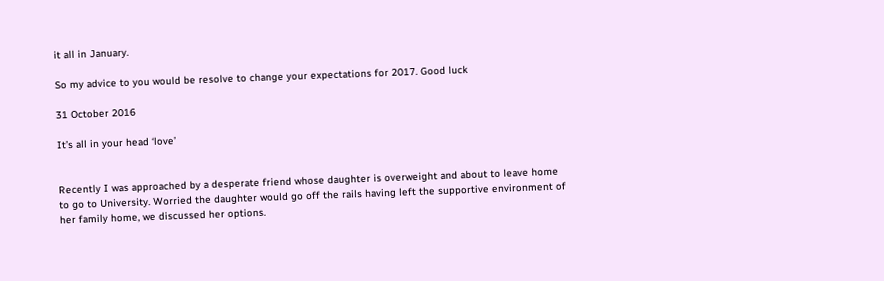it all in January.

So my advice to you would be resolve to change your expectations for 2017. Good luck

31 October 2016

It’s all in your head ‘love’


Recently I was approached by a desperate friend whose daughter is overweight and about to leave home to go to University. Worried the daughter would go off the rails having left the supportive environment of her family home, we discussed her options.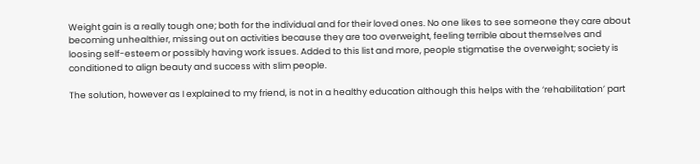Weight gain is a really tough one; both for the individual and for their loved ones. No one likes to see someone they care about becoming unhealthier, missing out on activities because they are too overweight, feeling terrible about themselves and loosing self-esteem or possibly having work issues. Added to this list and more, people stigmatise the overweight; society is conditioned to align beauty and success with slim people.

The solution, however as I explained to my friend, is not in a healthy education although this helps with the ‘rehabilitation’ part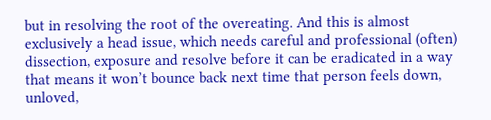but in resolving the root of the overeating. And this is almost exclusively a head issue, which needs careful and professional (often) dissection, exposure and resolve before it can be eradicated in a way that means it won’t bounce back next time that person feels down, unloved,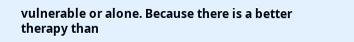vulnerable or alone. Because there is a better therapy than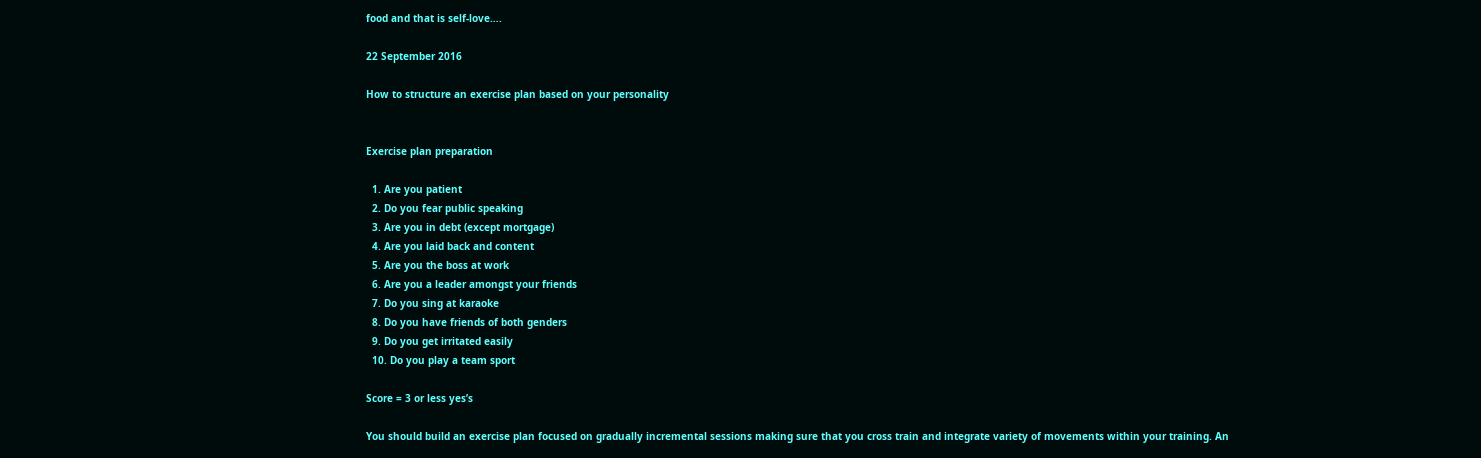food and that is self-love….

22 September 2016

How to structure an exercise plan based on your personality


Exercise plan preparation

  1. Are you patient
  2. Do you fear public speaking
  3. Are you in debt (except mortgage)
  4. Are you laid back and content
  5. Are you the boss at work
  6. Are you a leader amongst your friends
  7. Do you sing at karaoke
  8. Do you have friends of both genders
  9. Do you get irritated easily
  10. Do you play a team sport

Score = 3 or less yes’s

You should build an exercise plan focused on gradually incremental sessions making sure that you cross train and integrate variety of movements within your training. An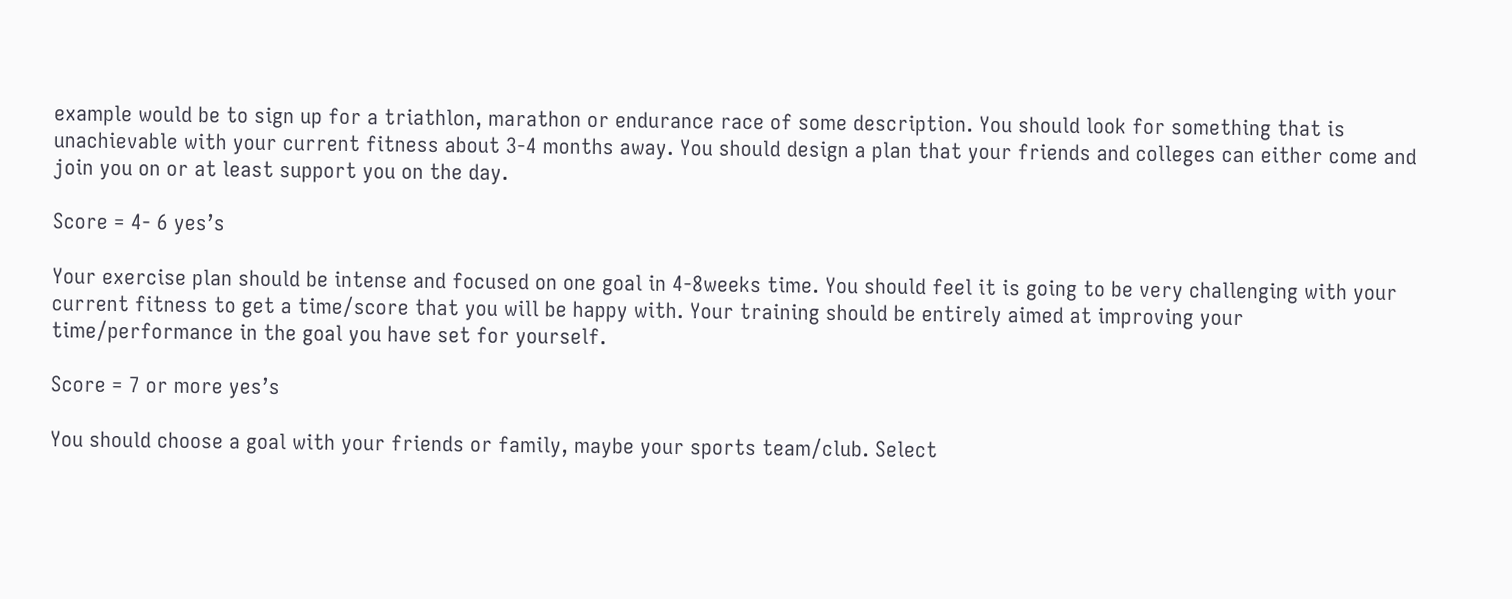example would be to sign up for a triathlon, marathon or endurance race of some description. You should look for something that is unachievable with your current fitness about 3-4 months away. You should design a plan that your friends and colleges can either come and join you on or at least support you on the day.

Score = 4- 6 yes’s

Your exercise plan should be intense and focused on one goal in 4-8weeks time. You should feel it is going to be very challenging with your current fitness to get a time/score that you will be happy with. Your training should be entirely aimed at improving your time/performance in the goal you have set for yourself.

Score = 7 or more yes’s

You should choose a goal with your friends or family, maybe your sports team/club. Select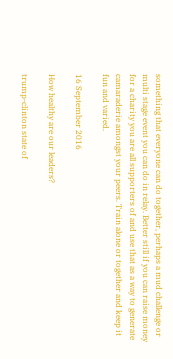something that everyone can do together, perhaps a mud challenge or multi stage event you can do in relay. Better still if you can raise money for a charity you are all supporters of and use that as a way to generate camaraderie amongst your peers. Train alone or together and keep it fun and varied.

16 September 2016

How healthy are our leaders?

trump-clinton state of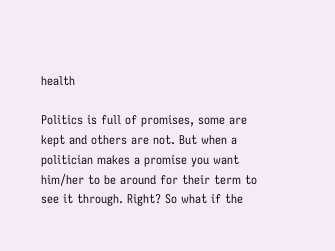health

Politics is full of promises, some are kept and others are not. But when a politician makes a promise you want him/her to be around for their term to see it through. Right? So what if the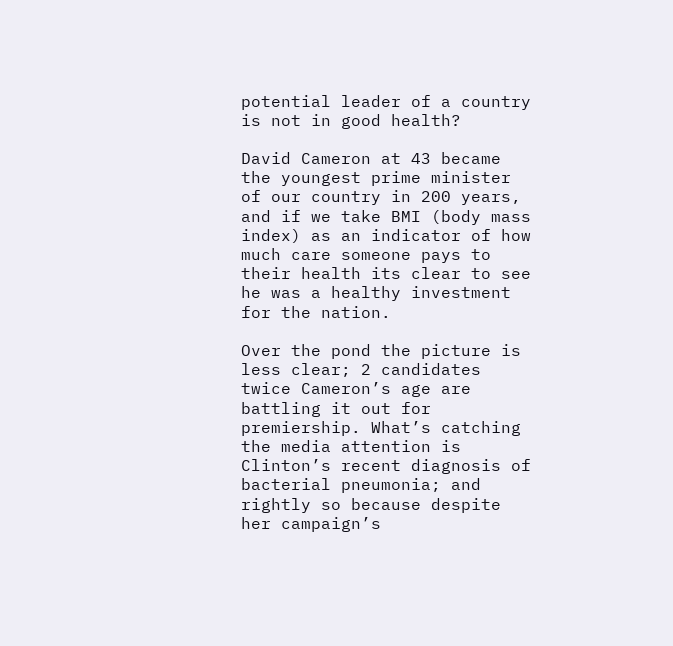potential leader of a country is not in good health?

David Cameron at 43 became the youngest prime minister of our country in 200 years, and if we take BMI (body mass index) as an indicator of how much care someone pays to their health its clear to see he was a healthy investment for the nation.

Over the pond the picture is less clear; 2 candidates twice Cameron’s age are battling it out for premiership. What’s catching the media attention is Clinton’s recent diagnosis of bacterial pneumonia; and rightly so because despite her campaign’s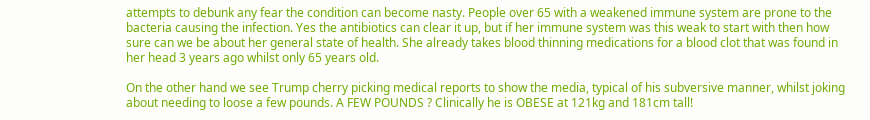attempts to debunk any fear the condition can become nasty. People over 65 with a weakened immune system are prone to the bacteria causing the infection. Yes the antibiotics can clear it up, but if her immune system was this weak to start with then how sure can we be about her general state of health. She already takes blood thinning medications for a blood clot that was found in her head 3 years ago whilst only 65 years old.

On the other hand we see Trump cherry picking medical reports to show the media, typical of his subversive manner, whilst joking about needing to loose a few pounds. A FEW POUNDS ? Clinically he is OBESE at 121kg and 181cm tall!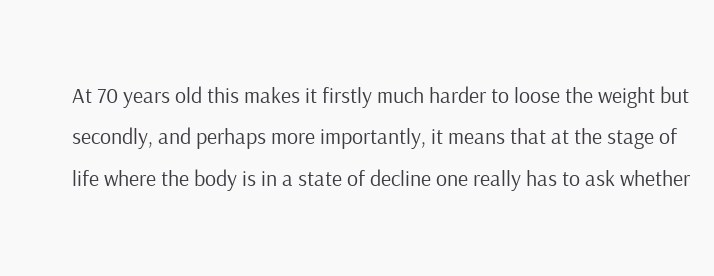At 70 years old this makes it firstly much harder to loose the weight but secondly, and perhaps more importantly, it means that at the stage of life where the body is in a state of decline one really has to ask whether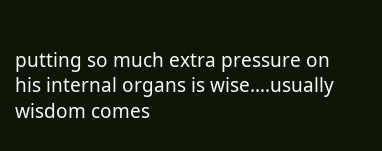putting so much extra pressure on his internal organs is wise….usually wisdom comes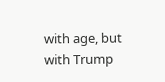with age, but with Trump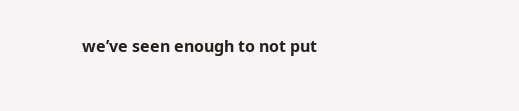we’ve seen enough to not put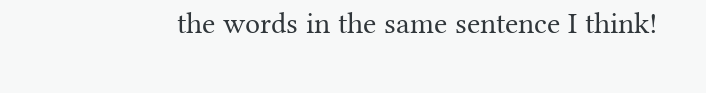the words in the same sentence I think!